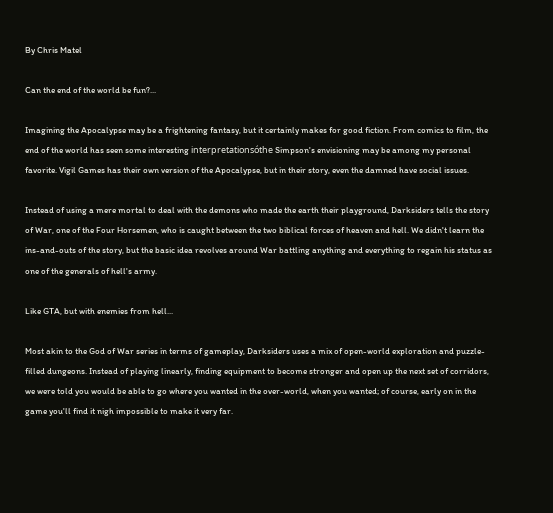By Chris Matel

Can the end of the world be fun?...

Imagining the Apocalypse may be a frightening fantasy, but it certainly makes for good fiction. From comics to film, the end of the world has seen some interesting interpretationsóthe Simpson's envisioning may be among my personal favorite. Vigil Games has their own version of the Apocalypse, but in their story, even the damned have social issues.

Instead of using a mere mortal to deal with the demons who made the earth their playground, Darksiders tells the story of War, one of the Four Horsemen, who is caught between the two biblical forces of heaven and hell. We didn't learn the ins-and-outs of the story, but the basic idea revolves around War battling anything and everything to regain his status as one of the generals of hell's army.

Like GTA, but with enemies from hell...

Most akin to the God of War series in terms of gameplay, Darksiders uses a mix of open-world exploration and puzzle-filled dungeons. Instead of playing linearly, finding equipment to become stronger and open up the next set of corridors, we were told you would be able to go where you wanted in the over-world, when you wanted; of course, early on in the game you'll find it nigh impossible to make it very far.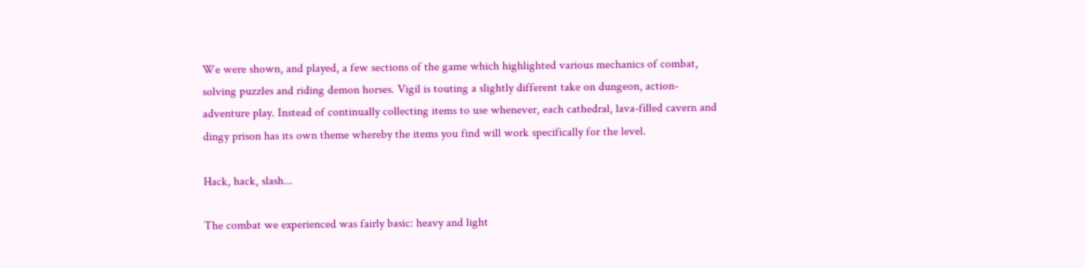We were shown, and played, a few sections of the game which highlighted various mechanics of combat, solving puzzles and riding demon horses. Vigil is touting a slightly different take on dungeon, action-adventure play. Instead of continually collecting items to use whenever, each cathedral, lava-filled cavern and dingy prison has its own theme whereby the items you find will work specifically for the level.

Hack, hack, slash...

The combat we experienced was fairly basic: heavy and light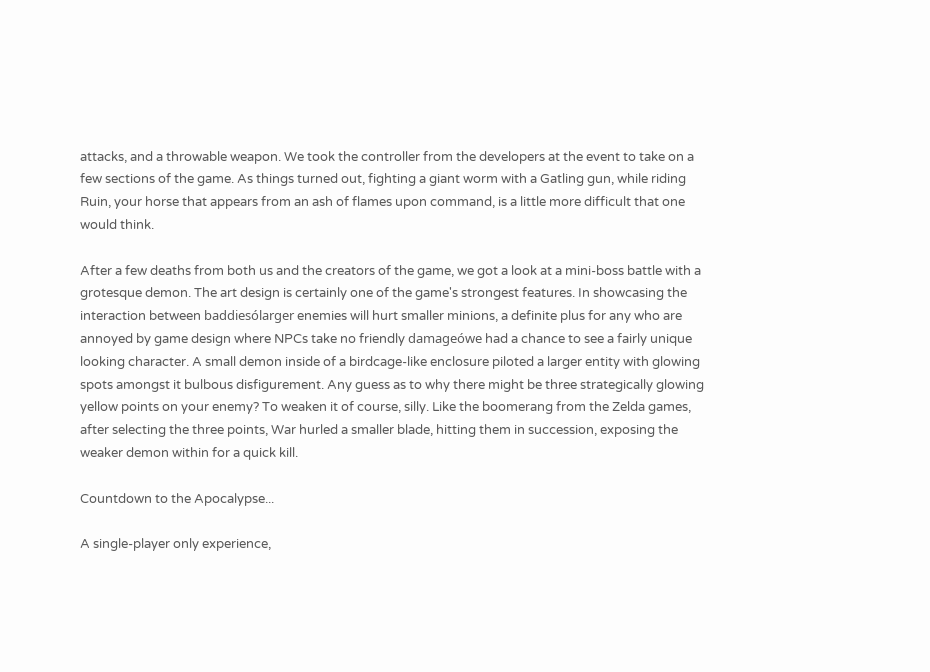attacks, and a throwable weapon. We took the controller from the developers at the event to take on a few sections of the game. As things turned out, fighting a giant worm with a Gatling gun, while riding Ruin, your horse that appears from an ash of flames upon command, is a little more difficult that one would think.

After a few deaths from both us and the creators of the game, we got a look at a mini-boss battle with a grotesque demon. The art design is certainly one of the game's strongest features. In showcasing the interaction between baddiesólarger enemies will hurt smaller minions, a definite plus for any who are annoyed by game design where NPCs take no friendly damageówe had a chance to see a fairly unique looking character. A small demon inside of a birdcage-like enclosure piloted a larger entity with glowing spots amongst it bulbous disfigurement. Any guess as to why there might be three strategically glowing yellow points on your enemy? To weaken it of course, silly. Like the boomerang from the Zelda games, after selecting the three points, War hurled a smaller blade, hitting them in succession, exposing the weaker demon within for a quick kill.

Countdown to the Apocalypse...

A single-player only experience,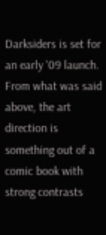Darksiders is set for an early '09 launch. From what was said above, the art direction is something out of a comic book with strong contrasts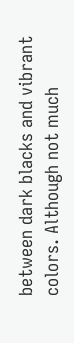between dark blacks and vibrant colors. Although not much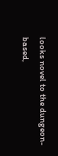looks novel to the dungeon-based,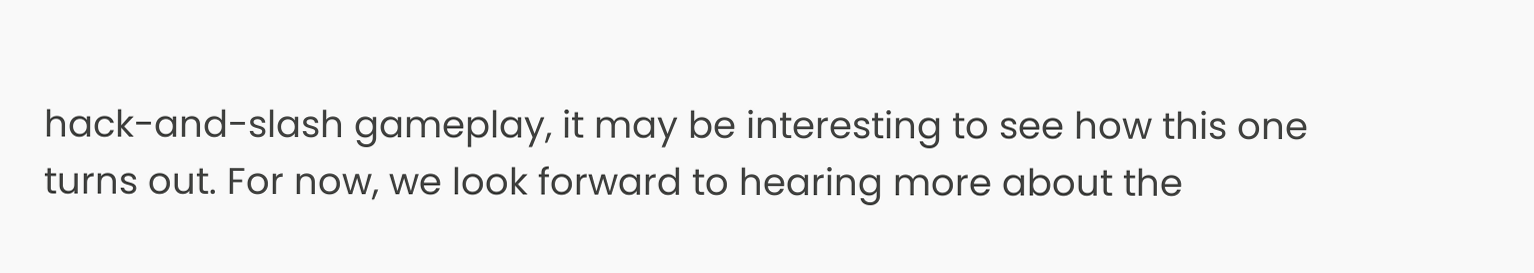hack-and-slash gameplay, it may be interesting to see how this one turns out. For now, we look forward to hearing more about the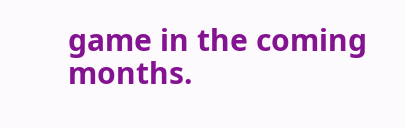game in the coming months.